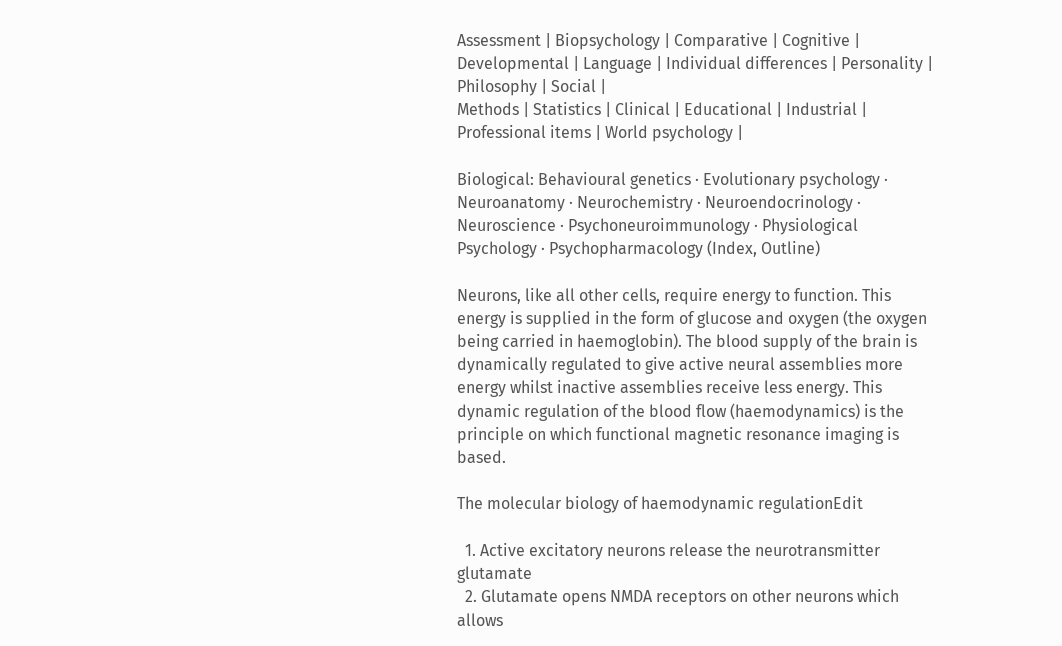Assessment | Biopsychology | Comparative | Cognitive | Developmental | Language | Individual differences | Personality | Philosophy | Social |
Methods | Statistics | Clinical | Educational | Industrial | Professional items | World psychology |

Biological: Behavioural genetics · Evolutionary psychology · Neuroanatomy · Neurochemistry · Neuroendocrinology · Neuroscience · Psychoneuroimmunology · Physiological Psychology · Psychopharmacology (Index, Outline)

Neurons, like all other cells, require energy to function. This energy is supplied in the form of glucose and oxygen (the oxygen being carried in haemoglobin). The blood supply of the brain is dynamically regulated to give active neural assemblies more energy whilst inactive assemblies receive less energy. This dynamic regulation of the blood flow (haemodynamics) is the principle on which functional magnetic resonance imaging is based.

The molecular biology of haemodynamic regulationEdit

  1. Active excitatory neurons release the neurotransmitter glutamate
  2. Glutamate opens NMDA receptors on other neurons which allows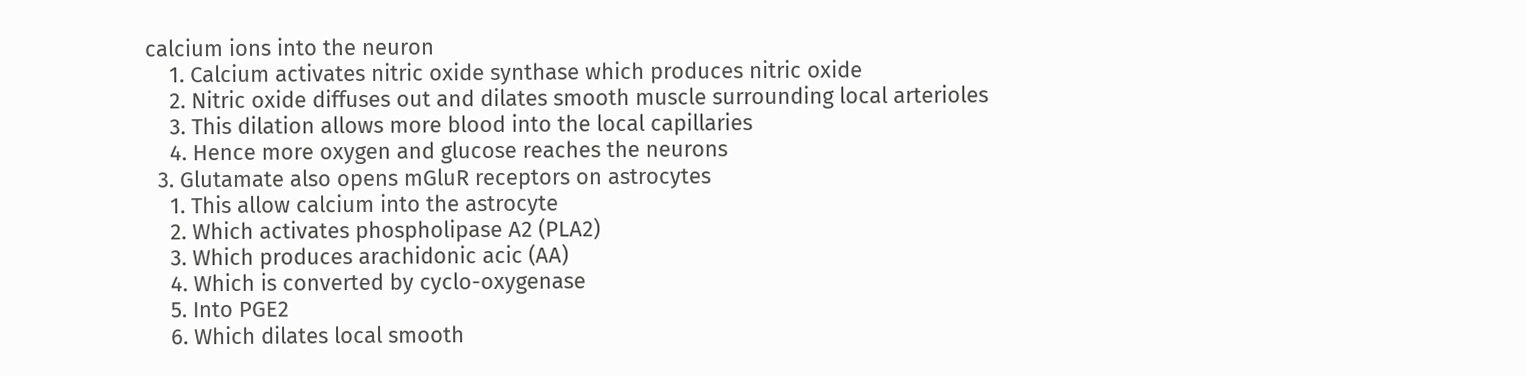calcium ions into the neuron
    1. Calcium activates nitric oxide synthase which produces nitric oxide
    2. Nitric oxide diffuses out and dilates smooth muscle surrounding local arterioles
    3. This dilation allows more blood into the local capillaries
    4. Hence more oxygen and glucose reaches the neurons
  3. Glutamate also opens mGluR receptors on astrocytes
    1. This allow calcium into the astrocyte
    2. Which activates phospholipase A2 (PLA2)
    3. Which produces arachidonic acic (AA)
    4. Which is converted by cyclo-oxygenase
    5. Into PGE2
    6. Which dilates local smooth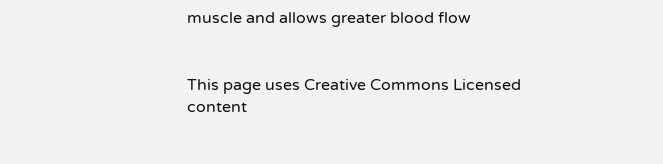muscle and allows greater blood flow


This page uses Creative Commons Licensed content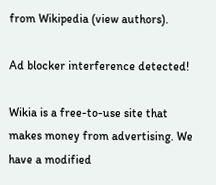from Wikipedia (view authors).

Ad blocker interference detected!

Wikia is a free-to-use site that makes money from advertising. We have a modified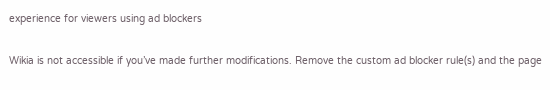experience for viewers using ad blockers

Wikia is not accessible if you’ve made further modifications. Remove the custom ad blocker rule(s) and the page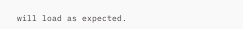will load as expected.